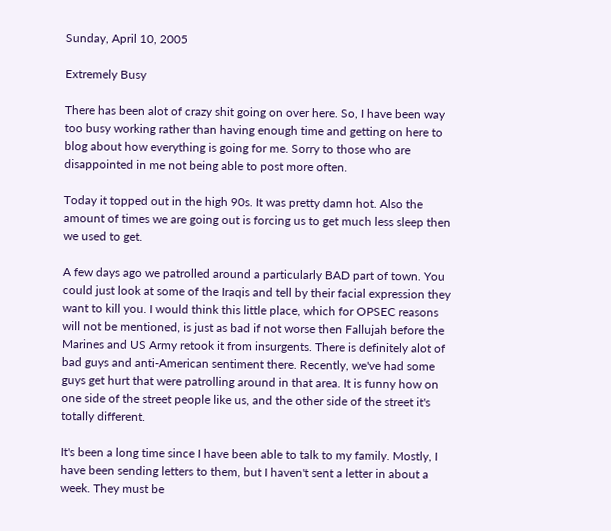Sunday, April 10, 2005

Extremely Busy

There has been alot of crazy shit going on over here. So, I have been way too busy working rather than having enough time and getting on here to blog about how everything is going for me. Sorry to those who are disappointed in me not being able to post more often.

Today it topped out in the high 90s. It was pretty damn hot. Also the amount of times we are going out is forcing us to get much less sleep then we used to get.

A few days ago we patrolled around a particularly BAD part of town. You could just look at some of the Iraqis and tell by their facial expression they want to kill you. I would think this little place, which for OPSEC reasons will not be mentioned, is just as bad if not worse then Fallujah before the Marines and US Army retook it from insurgents. There is definitely alot of bad guys and anti-American sentiment there. Recently, we've had some guys get hurt that were patrolling around in that area. It is funny how on one side of the street people like us, and the other side of the street it's totally different.

It's been a long time since I have been able to talk to my family. Mostly, I have been sending letters to them, but I haven't sent a letter in about a week. They must be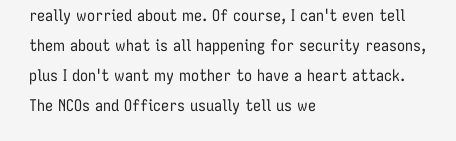really worried about me. Of course, I can't even tell them about what is all happening for security reasons, plus I don't want my mother to have a heart attack. The NCOs and Officers usually tell us we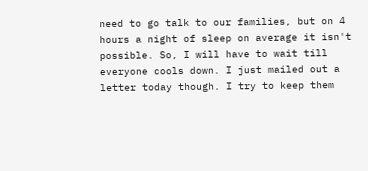need to go talk to our families, but on 4 hours a night of sleep on average it isn't possible. So, I will have to wait till everyone cools down. I just mailed out a letter today though. I try to keep them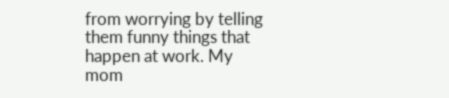from worrying by telling them funny things that happen at work. My mom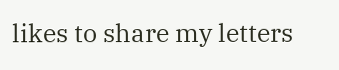likes to share my letters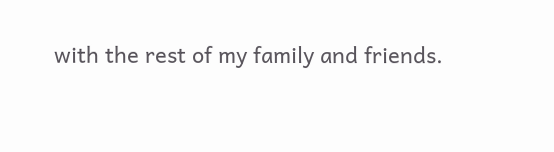with the rest of my family and friends.